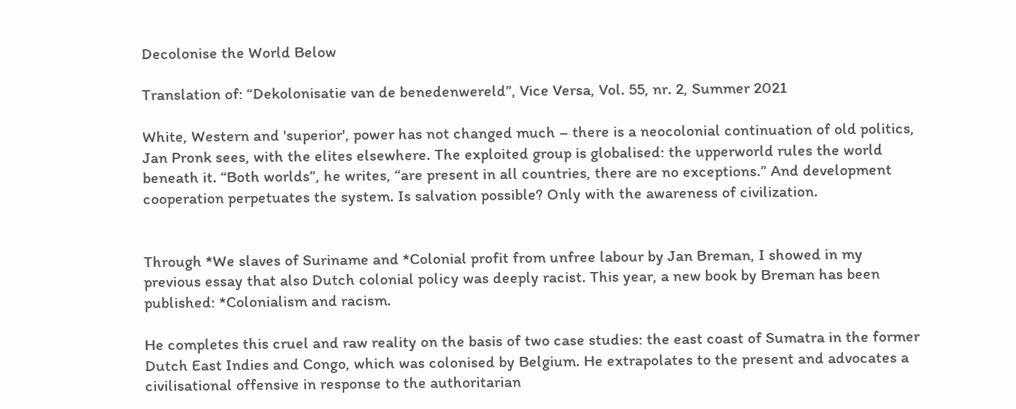Decolonise the World Below

Translation of: “Dekolonisatie van de benedenwereld”, Vice Versa, Vol. 55, nr. 2, Summer 2021

White, Western and 'superior', power has not changed much – there is a neocolonial continuation of old politics, Jan Pronk sees, with the elites elsewhere. The exploited group is globalised: the upperworld rules the world beneath it. “Both worlds”, he writes, “are present in all countries, there are no exceptions.” And development cooperation perpetuates the system. Is salvation possible? Only with the awareness of civilization.


Through *We slaves of Suriname and *Colonial profit from unfree labour by Jan Breman, I showed in my previous essay that also Dutch colonial policy was deeply racist. This year, a new book by Breman has been published: *Colonialism and racism.

He completes this cruel and raw reality on the basis of two case studies: the east coast of Sumatra in the former Dutch East Indies and Congo, which was colonised by Belgium. He extrapolates to the present and advocates a civilisational offensive in response to the authoritarian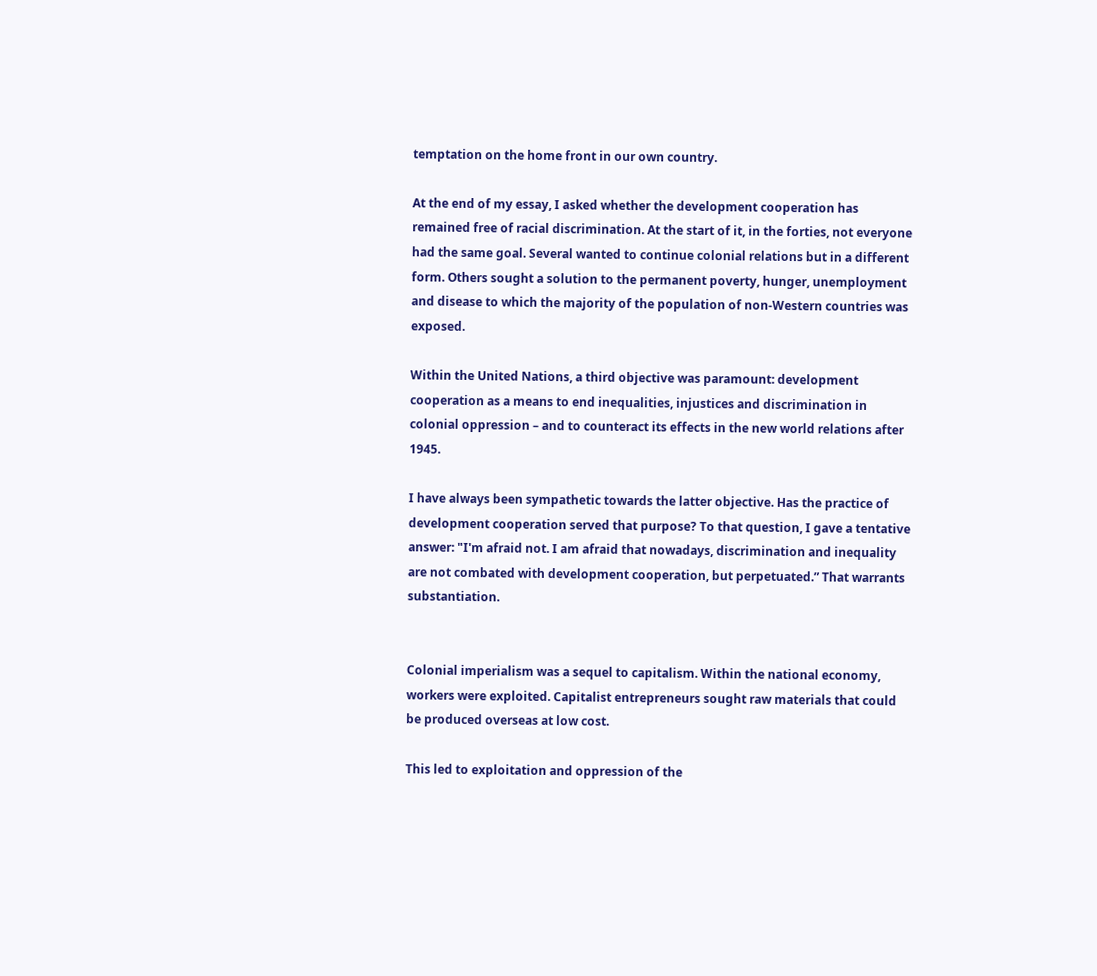temptation on the home front in our own country.

At the end of my essay, I asked whether the development cooperation has remained free of racial discrimination. At the start of it, in the forties, not everyone had the same goal. Several wanted to continue colonial relations but in a different form. Others sought a solution to the permanent poverty, hunger, unemployment and disease to which the majority of the population of non-Western countries was exposed.

Within the United Nations, a third objective was paramount: development cooperation as a means to end inequalities, injustices and discrimination in colonial oppression – and to counteract its effects in the new world relations after 1945.

I have always been sympathetic towards the latter objective. Has the practice of development cooperation served that purpose? To that question, I gave a tentative answer: "I'm afraid not. I am afraid that nowadays, discrimination and inequality are not combated with development cooperation, but perpetuated.” That warrants substantiation.


Colonial imperialism was a sequel to capitalism. Within the national economy, workers were exploited. Capitalist entrepreneurs sought raw materials that could be produced overseas at low cost.

This led to exploitation and oppression of the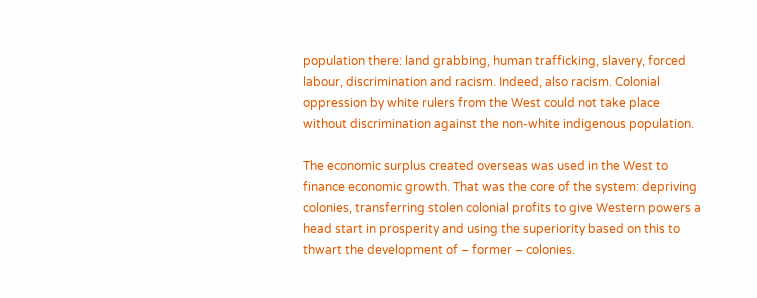population there: land grabbing, human trafficking, slavery, forced labour, discrimination and racism. Indeed, also racism. Colonial oppression by white rulers from the West could not take place without discrimination against the non-white indigenous population.

The economic surplus created overseas was used in the West to finance economic growth. That was the core of the system: depriving colonies, transferring stolen colonial profits to give Western powers a head start in prosperity and using the superiority based on this to thwart the development of – former – colonies.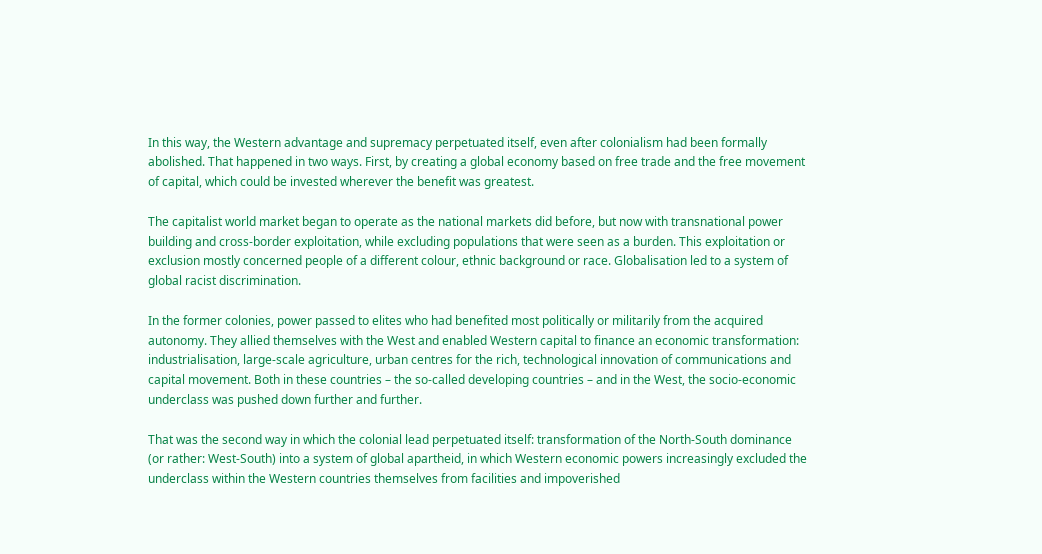In this way, the Western advantage and supremacy perpetuated itself, even after colonialism had been formally abolished. That happened in two ways. First, by creating a global economy based on free trade and the free movement of capital, which could be invested wherever the benefit was greatest.

The capitalist world market began to operate as the national markets did before, but now with transnational power building and cross-border exploitation, while excluding populations that were seen as a burden. This exploitation or exclusion mostly concerned people of a different colour, ethnic background or race. Globalisation led to a system of global racist discrimination.

In the former colonies, power passed to elites who had benefited most politically or militarily from the acquired autonomy. They allied themselves with the West and enabled Western capital to finance an economic transformation: industrialisation, large-scale agriculture, urban centres for the rich, technological innovation of communications and capital movement. Both in these countries – the so-called developing countries – and in the West, the socio-economic underclass was pushed down further and further.

That was the second way in which the colonial lead perpetuated itself: transformation of the North-South dominance (or rather: West-South) into a system of global apartheid, in which Western economic powers increasingly excluded the underclass within the Western countries themselves from facilities and impoverished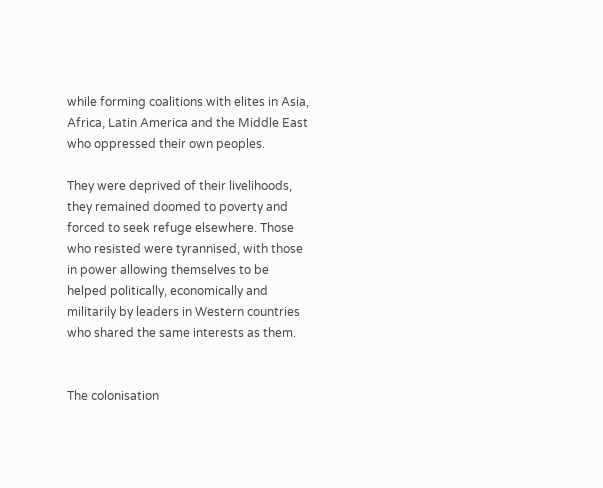while forming coalitions with elites in Asia, Africa, Latin America and the Middle East who oppressed their own peoples.

They were deprived of their livelihoods, they remained doomed to poverty and forced to seek refuge elsewhere. Those who resisted were tyrannised, with those in power allowing themselves to be helped politically, economically and militarily by leaders in Western countries who shared the same interests as them.


The colonisation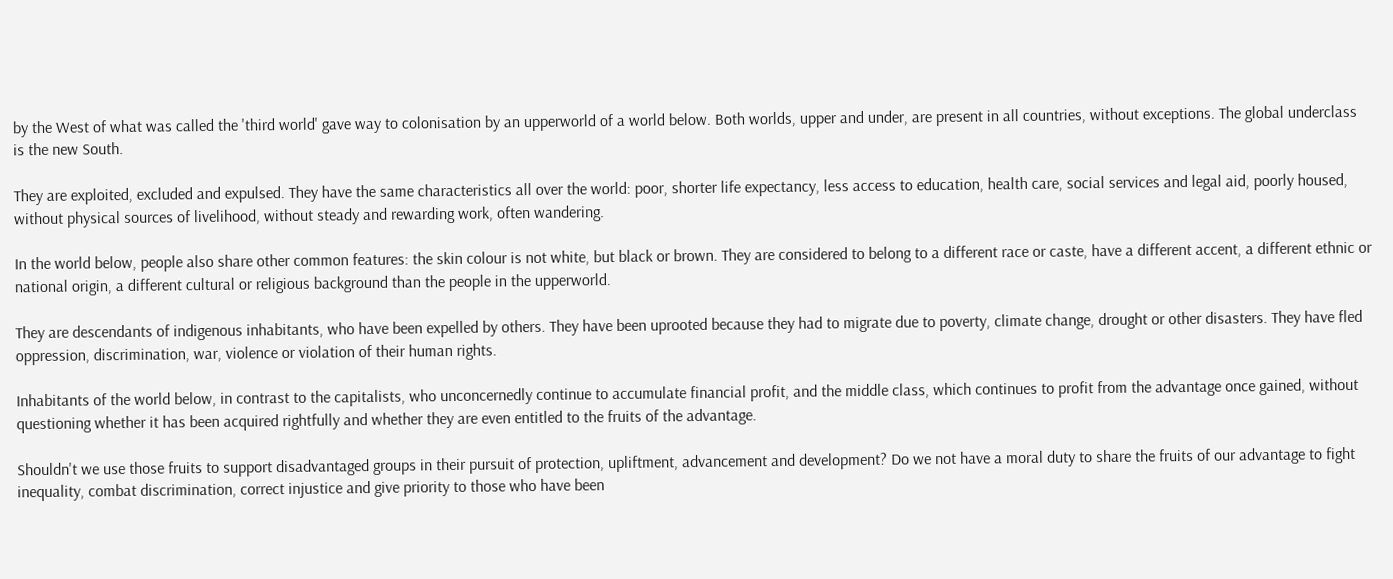by the West of what was called the 'third world' gave way to colonisation by an upperworld of a world below. Both worlds, upper and under, are present in all countries, without exceptions. The global underclass is the new South.

They are exploited, excluded and expulsed. They have the same characteristics all over the world: poor, shorter life expectancy, less access to education, health care, social services and legal aid, poorly housed, without physical sources of livelihood, without steady and rewarding work, often wandering.

In the world below, people also share other common features: the skin colour is not white, but black or brown. They are considered to belong to a different race or caste, have a different accent, a different ethnic or national origin, a different cultural or religious background than the people in the upperworld.

They are descendants of indigenous inhabitants, who have been expelled by others. They have been uprooted because they had to migrate due to poverty, climate change, drought or other disasters. They have fled oppression, discrimination, war, violence or violation of their human rights.

Inhabitants of the world below, in contrast to the capitalists, who unconcernedly continue to accumulate financial profit, and the middle class, which continues to profit from the advantage once gained, without questioning whether it has been acquired rightfully and whether they are even entitled to the fruits of the advantage.

Shouldn't we use those fruits to support disadvantaged groups in their pursuit of protection, upliftment, advancement and development? Do we not have a moral duty to share the fruits of our advantage to fight inequality, combat discrimination, correct injustice and give priority to those who have been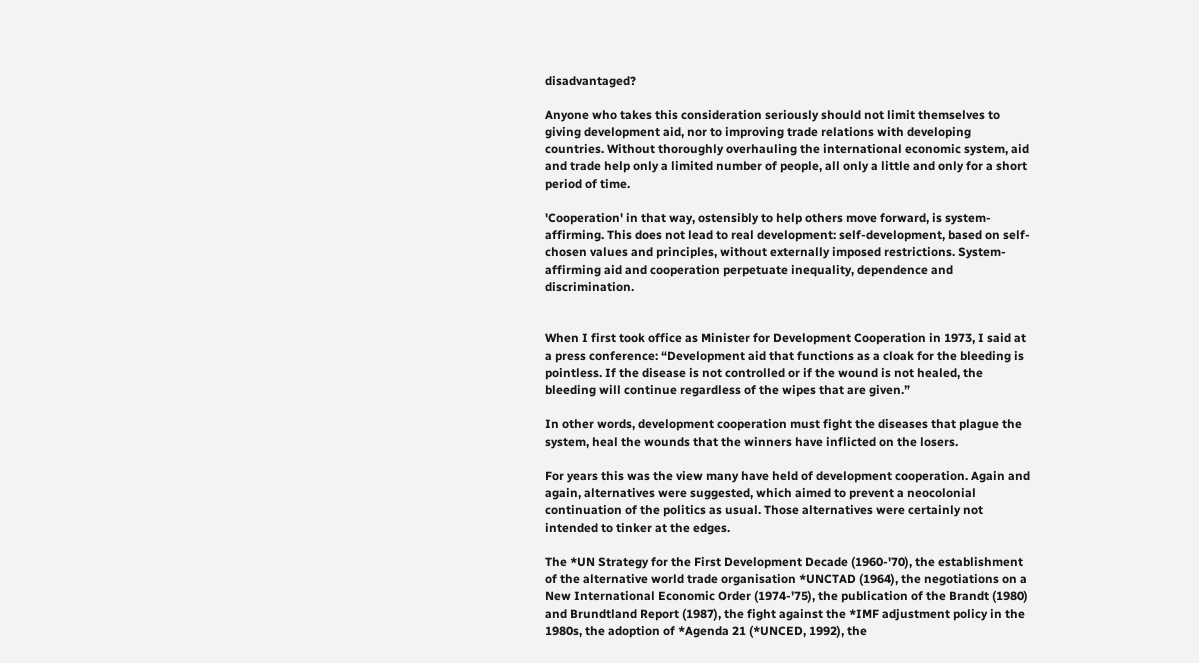disadvantaged?

Anyone who takes this consideration seriously should not limit themselves to giving development aid, nor to improving trade relations with developing countries. Without thoroughly overhauling the international economic system, aid and trade help only a limited number of people, all only a little and only for a short period of time.

'Cooperation' in that way, ostensibly to help others move forward, is system-affirming. This does not lead to real development: self-development, based on self-chosen values and principles, without externally imposed restrictions. System-affirming aid and cooperation perpetuate inequality, dependence and discrimination.


When I first took office as Minister for Development Cooperation in 1973, I said at a press conference: “Development aid that functions as a cloak for the bleeding is pointless. If the disease is not controlled or if the wound is not healed, the bleeding will continue regardless of the wipes that are given.”

In other words, development cooperation must fight the diseases that plague the system, heal the wounds that the winners have inflicted on the losers.

For years this was the view many have held of development cooperation. Again and again, alternatives were suggested, which aimed to prevent a neocolonial continuation of the politics as usual. Those alternatives were certainly not intended to tinker at the edges.

The *UN Strategy for the First Development Decade (1960-'70), the establishment of the alternative world trade organisation *UNCTAD (1964), the negotiations on a New International Economic Order (1974-'75), the publication of the Brandt (1980) and Brundtland Report (1987), the fight against the *IMF adjustment policy in the 1980s, the adoption of *Agenda 21 (*UNCED, 1992), the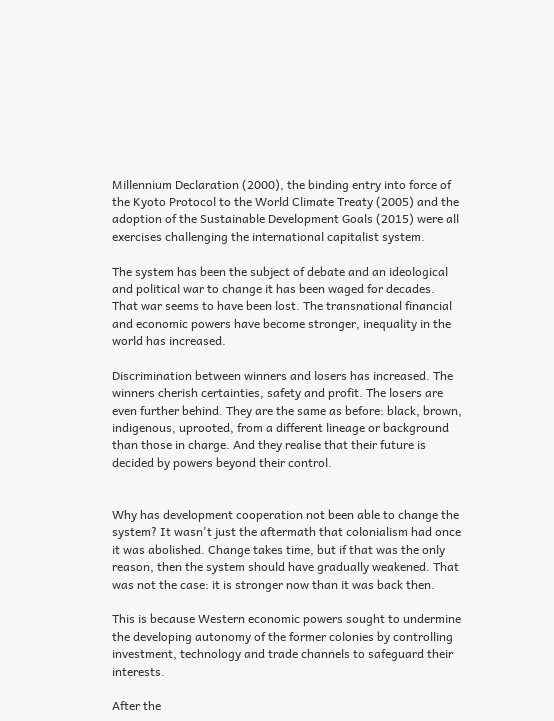Millennium Declaration (2000), the binding entry into force of the Kyoto Protocol to the World Climate Treaty (2005) and the adoption of the Sustainable Development Goals (2015) were all exercises challenging the international capitalist system.

The system has been the subject of debate and an ideological and political war to change it has been waged for decades. That war seems to have been lost. The transnational financial and economic powers have become stronger, inequality in the world has increased.

Discrimination between winners and losers has increased. The winners cherish certainties, safety and profit. The losers are even further behind. They are the same as before: black, brown, indigenous, uprooted, from a different lineage or background than those in charge. And they realise that their future is decided by powers beyond their control.


Why has development cooperation not been able to change the system? It wasn't just the aftermath that colonialism had once it was abolished. Change takes time, but if that was the only reason, then the system should have gradually weakened. That was not the case: it is stronger now than it was back then.

This is because Western economic powers sought to undermine the developing autonomy of the former colonies by controlling investment, technology and trade channels to safeguard their interests.

After the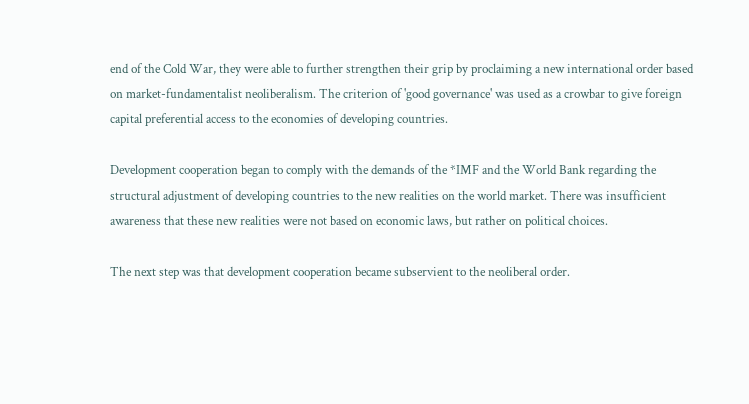end of the Cold War, they were able to further strengthen their grip by proclaiming a new international order based on market-fundamentalist neoliberalism. The criterion of 'good governance' was used as a crowbar to give foreign capital preferential access to the economies of developing countries.

Development cooperation began to comply with the demands of the *IMF and the World Bank regarding the structural adjustment of developing countries to the new realities on the world market. There was insufficient awareness that these new realities were not based on economic laws, but rather on political choices.

The next step was that development cooperation became subservient to the neoliberal order.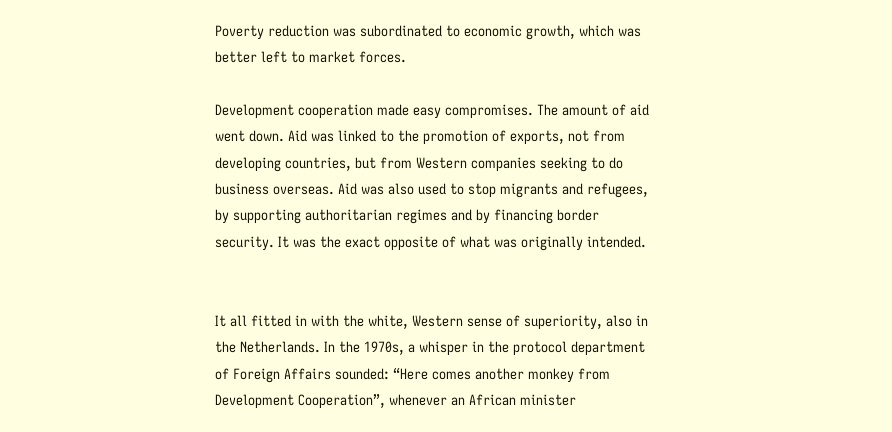Poverty reduction was subordinated to economic growth, which was better left to market forces.

Development cooperation made easy compromises. The amount of aid went down. Aid was linked to the promotion of exports, not from developing countries, but from Western companies seeking to do business overseas. Aid was also used to stop migrants and refugees, by supporting authoritarian regimes and by financing border security. It was the exact opposite of what was originally intended.


It all fitted in with the white, Western sense of superiority, also in the Netherlands. In the 1970s, a whisper in the protocol department of Foreign Affairs sounded: “Here comes another monkey from Development Cooperation”, whenever an African minister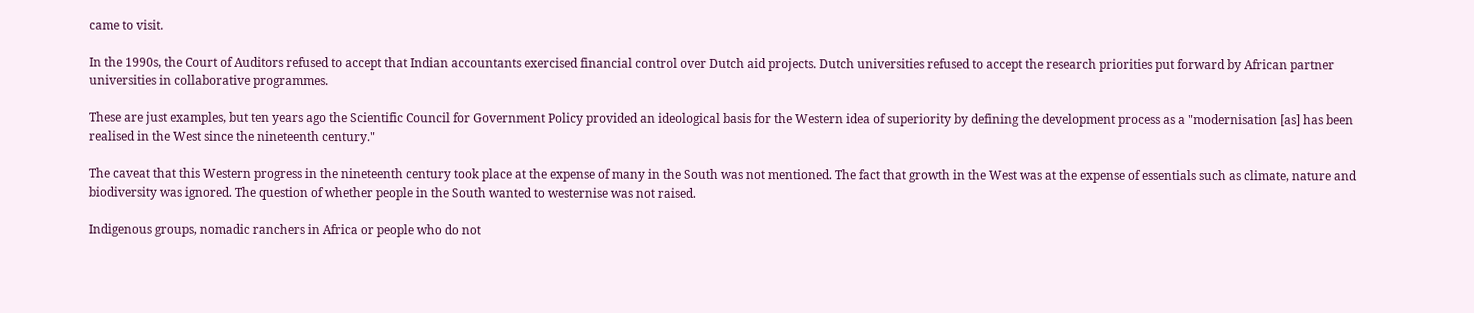came to visit.

In the 1990s, the Court of Auditors refused to accept that Indian accountants exercised financial control over Dutch aid projects. Dutch universities refused to accept the research priorities put forward by African partner universities in collaborative programmes.

These are just examples, but ten years ago the Scientific Council for Government Policy provided an ideological basis for the Western idea of superiority by defining the development process as a "modernisation [as] has been realised in the West since the nineteenth century."

The caveat that this Western progress in the nineteenth century took place at the expense of many in the South was not mentioned. The fact that growth in the West was at the expense of essentials such as climate, nature and biodiversity was ignored. The question of whether people in the South wanted to westernise was not raised.

Indigenous groups, nomadic ranchers in Africa or people who do not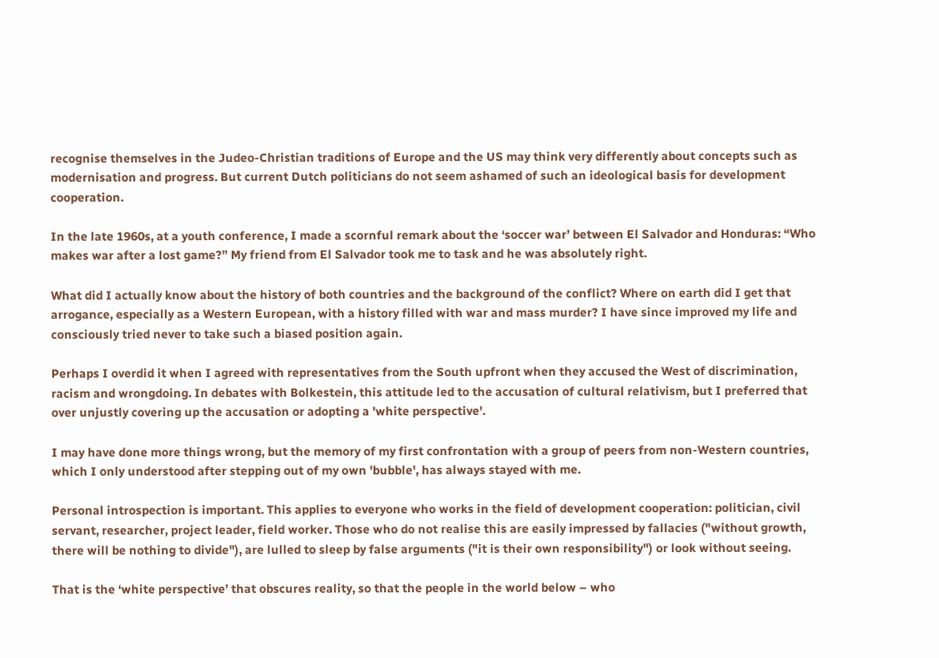recognise themselves in the Judeo-Christian traditions of Europe and the US may think very differently about concepts such as modernisation and progress. But current Dutch politicians do not seem ashamed of such an ideological basis for development cooperation.

In the late 1960s, at a youth conference, I made a scornful remark about the ‘soccer war’ between El Salvador and Honduras: “Who makes war after a lost game?” My friend from El Salvador took me to task and he was absolutely right.

What did I actually know about the history of both countries and the background of the conflict? Where on earth did I get that arrogance, especially as a Western European, with a history filled with war and mass murder? I have since improved my life and consciously tried never to take such a biased position again.

Perhaps I overdid it when I agreed with representatives from the South upfront when they accused the West of discrimination, racism and wrongdoing. In debates with Bolkestein, this attitude led to the accusation of cultural relativism, but I preferred that over unjustly covering up the accusation or adopting a 'white perspective'.

I may have done more things wrong, but the memory of my first confrontation with a group of peers from non-Western countries, which I only understood after stepping out of my own 'bubble', has always stayed with me.

Personal introspection is important. This applies to everyone who works in the field of development cooperation: politician, civil servant, researcher, project leader, field worker. Those who do not realise this are easily impressed by fallacies ("without growth, there will be nothing to divide"), are lulled to sleep by false arguments ("it is their own responsibility") or look without seeing.

That is the ‘white perspective’ that obscures reality, so that the people in the world below – who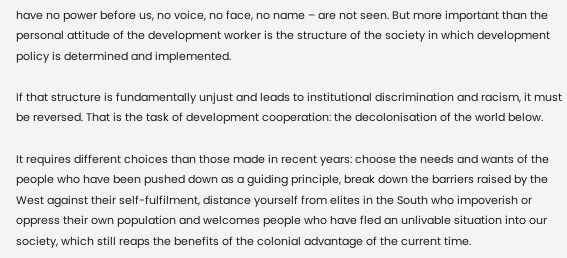have no power before us, no voice, no face, no name – are not seen. But more important than the personal attitude of the development worker is the structure of the society in which development policy is determined and implemented.

If that structure is fundamentally unjust and leads to institutional discrimination and racism, it must be reversed. That is the task of development cooperation: the decolonisation of the world below.

It requires different choices than those made in recent years: choose the needs and wants of the people who have been pushed down as a guiding principle, break down the barriers raised by the West against their self-fulfilment, distance yourself from elites in the South who impoverish or oppress their own population and welcomes people who have fled an unlivable situation into our society, which still reaps the benefits of the colonial advantage of the current time.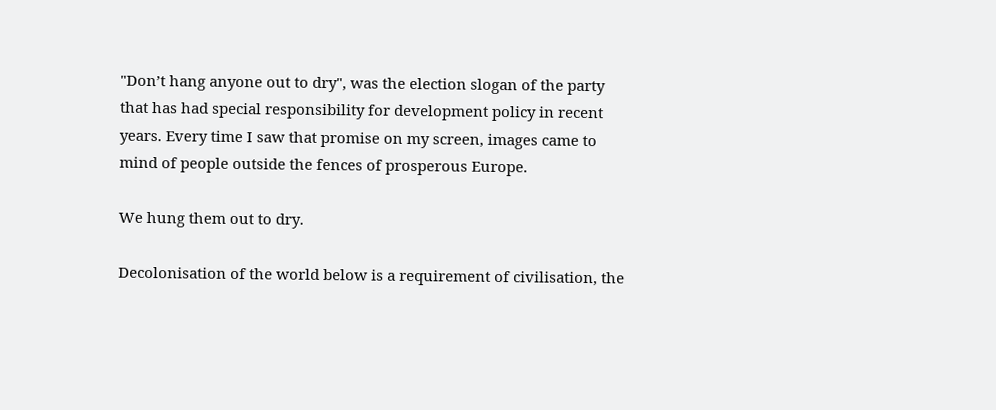"Don’t hang anyone out to dry", was the election slogan of the party that has had special responsibility for development policy in recent years. Every time I saw that promise on my screen, images came to mind of people outside the fences of prosperous Europe.

We hung them out to dry.

Decolonisation of the world below is a requirement of civilisation, the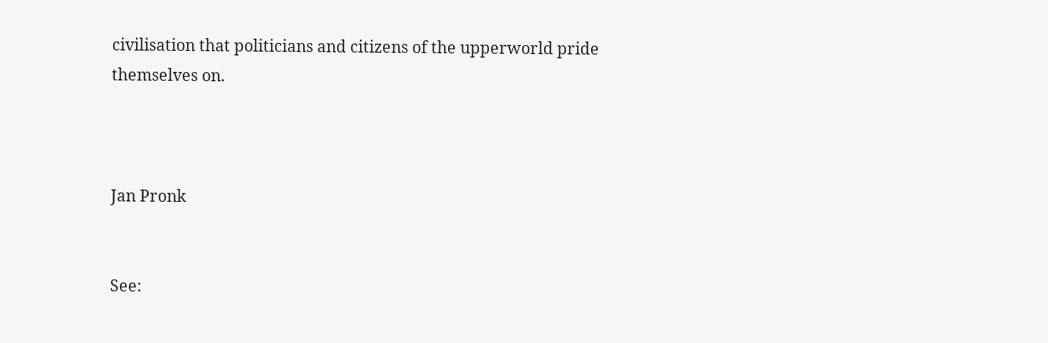civilisation that politicians and citizens of the upperworld pride themselves on.



Jan Pronk


See: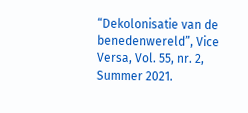“Dekolonisatie van de benedenwereld”, Vice Versa, Vol. 55, nr. 2, Summer 2021.